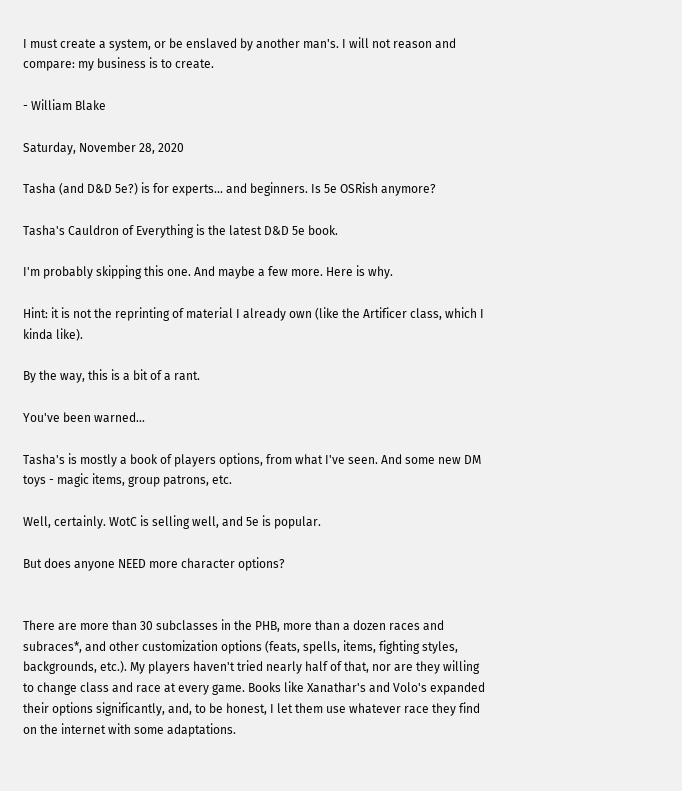I must create a system, or be enslaved by another man's. I will not reason and compare: my business is to create.

- William Blake

Saturday, November 28, 2020

Tasha (and D&D 5e?) is for experts... and beginners. Is 5e OSRish anymore?

Tasha's Cauldron of Everything is the latest D&D 5e book.

I'm probably skipping this one. And maybe a few more. Here is why.

Hint: it is not the reprinting of material I already own (like the Artificer class, which I kinda like).

By the way, this is a bit of a rant.

You've been warned...

Tasha's is mostly a book of players options, from what I've seen. And some new DM toys - magic items, group patrons, etc.

Well, certainly. WotC is selling well, and 5e is popular.

But does anyone NEED more character options?


There are more than 30 subclasses in the PHB, more than a dozen races and subraces*, and other customization options (feats, spells, items, fighting styles, backgrounds, etc.). My players haven't tried nearly half of that, nor are they willing to change class and race at every game. Books like Xanathar's and Volo's expanded their options significantly, and, to be honest, I let them use whatever race they find on the internet with some adaptations.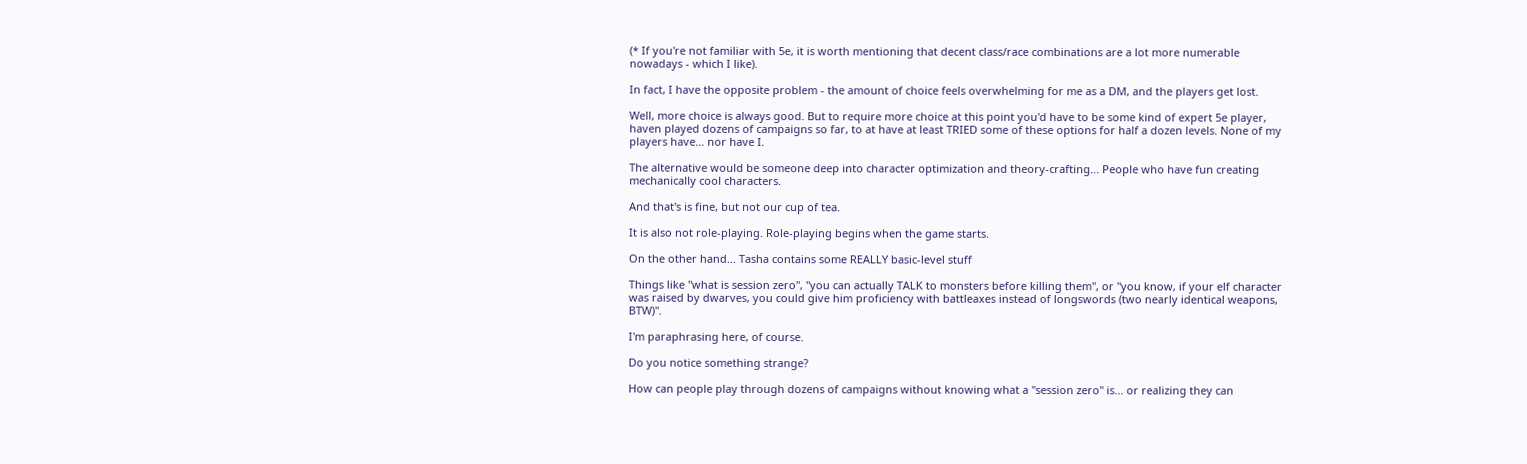(* If you're not familiar with 5e, it is worth mentioning that decent class/race combinations are a lot more numerable nowadays - which I like).

In fact, I have the opposite problem - the amount of choice feels overwhelming for me as a DM, and the players get lost.

Well, more choice is always good. But to require more choice at this point you'd have to be some kind of expert 5e player, haven played dozens of campaigns so far, to at have at least TRIED some of these options for half a dozen levels. None of my players have... nor have I.

The alternative would be someone deep into character optimization and theory-crafting... People who have fun creating mechanically cool characters.

And that's is fine, but not our cup of tea.

It is also not role-playing. Role-playing begins when the game starts.

On the other hand... Tasha contains some REALLY basic-level stuff

Things like "what is session zero", "you can actually TALK to monsters before killing them", or "you know, if your elf character was raised by dwarves, you could give him proficiency with battleaxes instead of longswords (two nearly identical weapons, BTW)".

I'm paraphrasing here, of course.

Do you notice something strange?

How can people play through dozens of campaigns without knowing what a "session zero" is... or realizing they can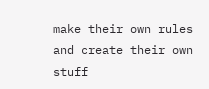make their own rules and create their own stuff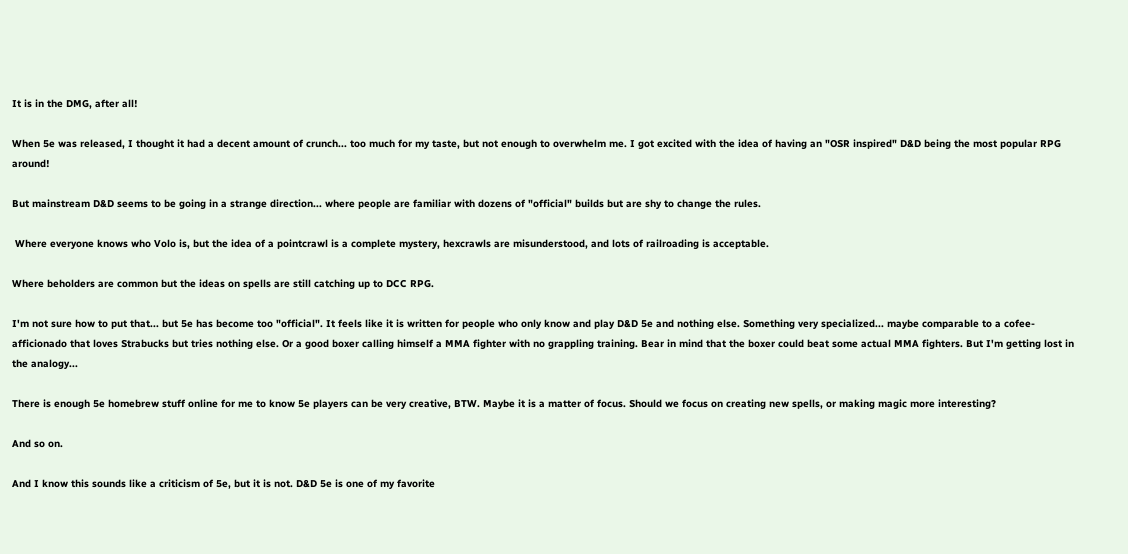It is in the DMG, after all!

When 5e was released, I thought it had a decent amount of crunch... too much for my taste, but not enough to overwhelm me. I got excited with the idea of having an "OSR inspired" D&D being the most popular RPG around!

But mainstream D&D seems to be going in a strange direction... where people are familiar with dozens of "official" builds but are shy to change the rules.

 Where everyone knows who Volo is, but the idea of a pointcrawl is a complete mystery, hexcrawls are misunderstood, and lots of railroading is acceptable.

Where beholders are common but the ideas on spells are still catching up to DCC RPG.

I'm not sure how to put that... but 5e has become too "official". It feels like it is written for people who only know and play D&D 5e and nothing else. Something very specialized... maybe comparable to a cofee-afficionado that loves Strabucks but tries nothing else. Or a good boxer calling himself a MMA fighter with no grappling training. Bear in mind that the boxer could beat some actual MMA fighters. But I'm getting lost in the analogy...

There is enough 5e homebrew stuff online for me to know 5e players can be very creative, BTW. Maybe it is a matter of focus. Should we focus on creating new spells, or making magic more interesting?

And so on.

And I know this sounds like a criticism of 5e, but it is not. D&D 5e is one of my favorite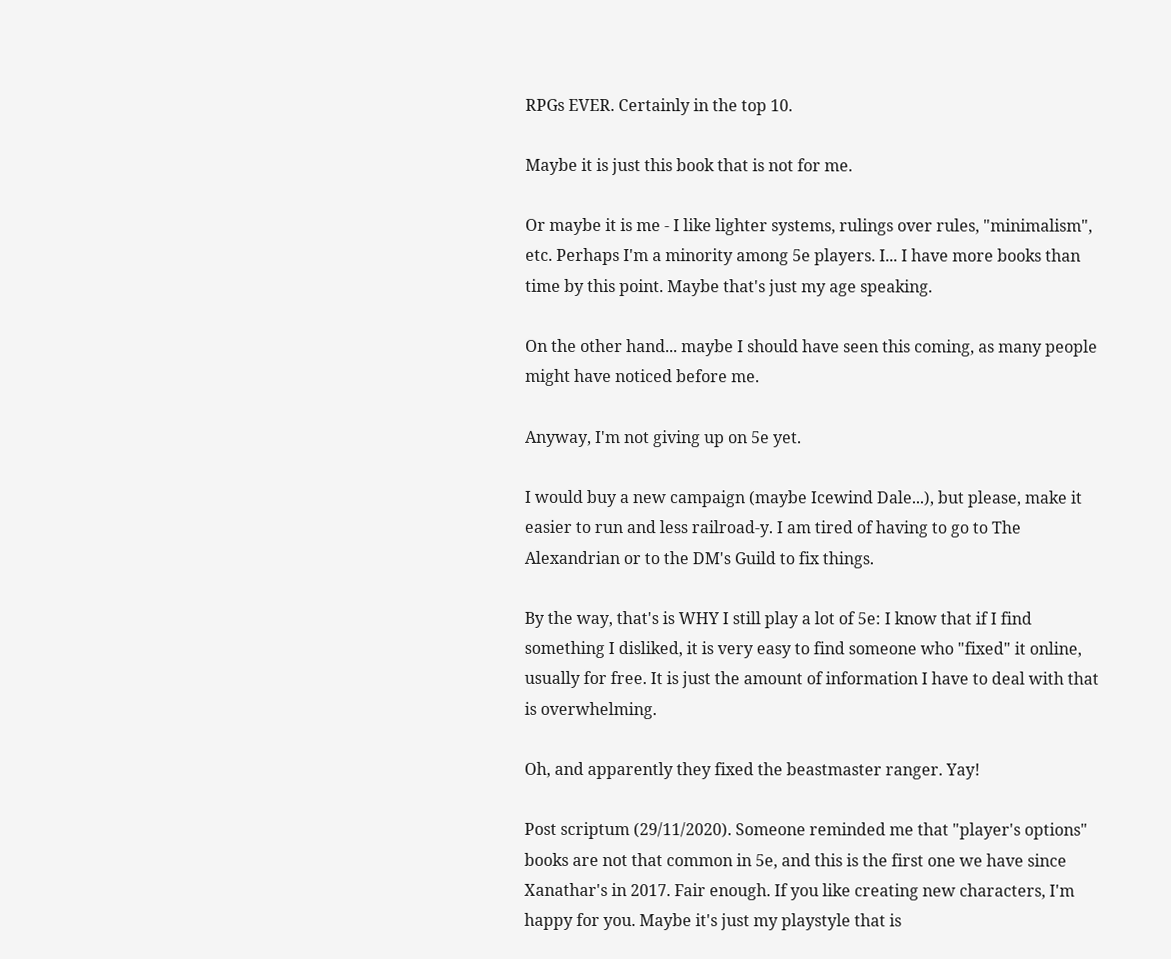RPGs EVER. Certainly in the top 10.

Maybe it is just this book that is not for me.

Or maybe it is me - I like lighter systems, rulings over rules, "minimalism", etc. Perhaps I'm a minority among 5e players. I... I have more books than time by this point. Maybe that's just my age speaking.

On the other hand... maybe I should have seen this coming, as many people might have noticed before me.

Anyway, I'm not giving up on 5e yet.

I would buy a new campaign (maybe Icewind Dale...), but please, make it easier to run and less railroad-y. I am tired of having to go to The Alexandrian or to the DM's Guild to fix things.

By the way, that's is WHY I still play a lot of 5e: I know that if I find something I disliked, it is very easy to find someone who "fixed" it online, usually for free. It is just the amount of information I have to deal with that is overwhelming.

Oh, and apparently they fixed the beastmaster ranger. Yay!

Post scriptum (29/11/2020). Someone reminded me that "player's options" books are not that common in 5e, and this is the first one we have since Xanathar's in 2017. Fair enough. If you like creating new characters, I'm happy for you. Maybe it's just my playstyle that is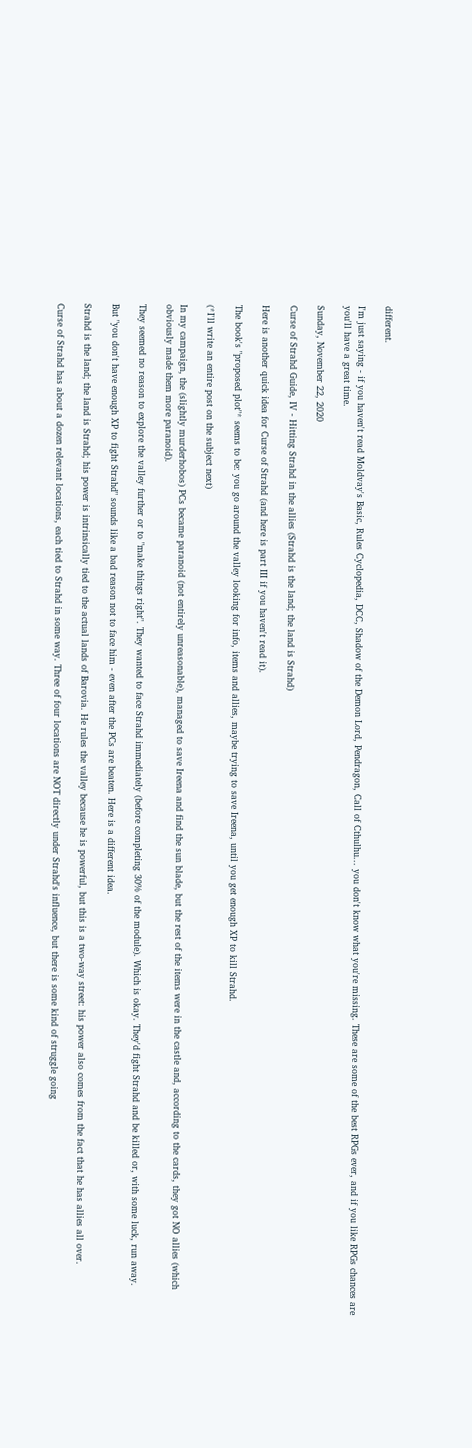different.

I'm just saying - if you haven't read Moldvay's Basic, Rules Cyclopedia, DCC, Shadow of the Demon Lord, Pendragon, Call of Cthulhu... you don't know what you're missing. These are some of the best RPGs ever, and if you like RPGs chances are you'll have a great time.

Sunday, November 22, 2020

Curse of Strahd Guide, IV - Hitting Strahd in the allies (Strahd is the land; the land is Strahd)

Here is another quick idea for Curse of Strahd (and here is part III if you haven't read it).

The book's "proposed plot"* seems to be: you go around the valley looking for info, items and allies, maybe trying to save Ireena, until you get enough XP to kill Strahd.

(*I'll write an entire post on the subject next)

In my campaign, the (slightly murderhobos) PCs became paranoid (not entirely unreasonable), managed to save Ireena and find the sun blade, but the rest of the items were in the castle and, according to the cards, they got NO allies (which obviously made them more paranoid).

They seemed no reason to explore the valley further or to "make things right". They wanted to face Strahd immediately (before completing 30% of the module). Which is okay. They'd fight Strahd and be killed or, with some luck, run away.

But "you don't have enough XP to fight Strahd" sounds like a bad reason not to face him - even after the PCs are beaten. Here is a different idea.

Strahd is the land; the land is Strahd; his power is intrinsically tied to the actual lands of Barovia. He rules the valley because he is powerful, but this is a two-way street: his power also comes from the fact that he has allies all over.

Curse of Strahd has about a dozen relevant locations, each tied to Strahd in some way. Three of four locations are NOT directly under Strahd's influence, but there is some kind of struggle going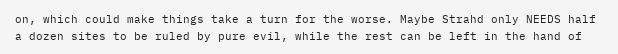on, which could make things take a turn for the worse. Maybe Strahd only NEEDS half a dozen sites to be ruled by pure evil, while the rest can be left in the hand of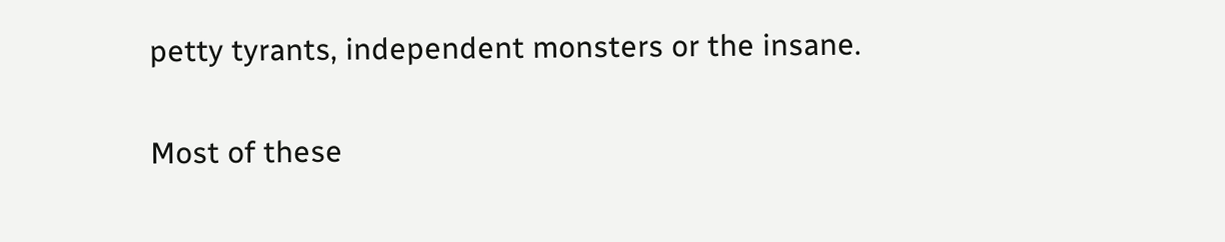petty tyrants, independent monsters or the insane.

Most of these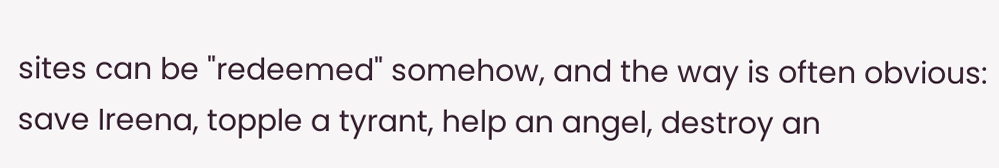sites can be "redeemed" somehow, and the way is often obvious: save Ireena, topple a tyrant, help an angel, destroy an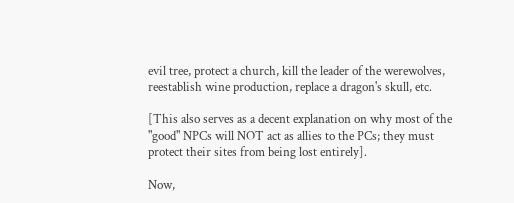evil tree, protect a church, kill the leader of the werewolves, reestablish wine production, replace a dragon's skull, etc.

[This also serves as a decent explanation on why most of the "good" NPCs will NOT act as allies to the PCs; they must protect their sites from being lost entirely].

Now,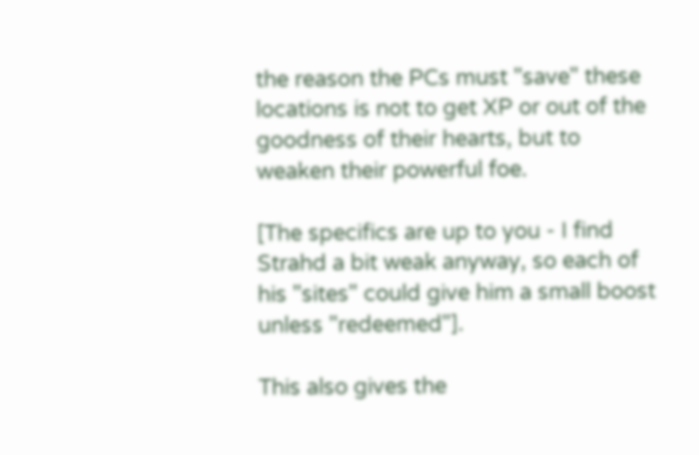the reason the PCs must "save" these locations is not to get XP or out of the goodness of their hearts, but to weaken their powerful foe.

[The specifics are up to you - I find Strahd a bit weak anyway, so each of his "sites" could give him a small boost unless "redeemed"].

This also gives the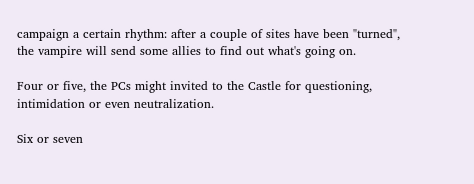campaign a certain rhythm: after a couple of sites have been "turned", the vampire will send some allies to find out what's going on.

Four or five, the PCs might invited to the Castle for questioning, intimidation or even neutralization.

Six or seven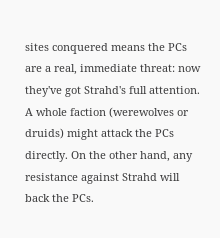sites conquered means the PCs are a real, immediate threat: now they've got Strahd's full attention. A whole faction (werewolves or druids) might attack the PCs directly. On the other hand, any resistance against Strahd will back the PCs.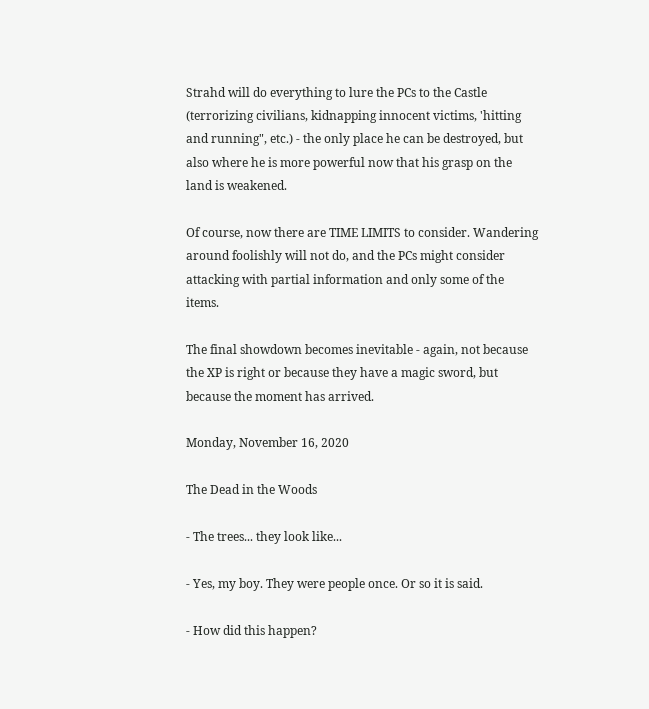Strahd will do everything to lure the PCs to the Castle (terrorizing civilians, kidnapping innocent victims, 'hitting and running", etc.) - the only place he can be destroyed, but also where he is more powerful now that his grasp on the land is weakened.

Of course, now there are TIME LIMITS to consider. Wandering around foolishly will not do, and the PCs might consider attacking with partial information and only some of the items.

The final showdown becomes inevitable - again, not because the XP is right or because they have a magic sword, but because the moment has arrived.

Monday, November 16, 2020

The Dead in the Woods

- The trees... they look like...

- Yes, my boy. They were people once. Or so it is said.

- How did this happen?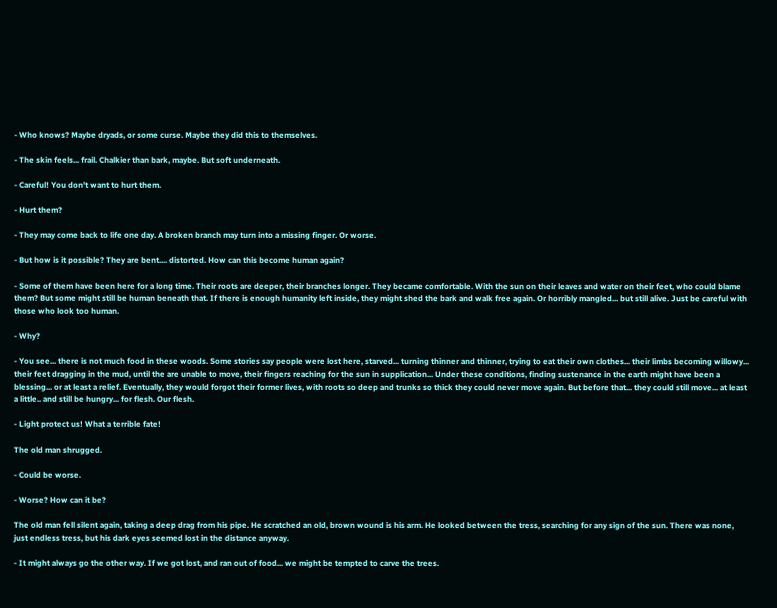- Who knows? Maybe dryads, or some curse. Maybe they did this to themselves.

- The skin feels... frail. Chalkier than bark, maybe. But soft underneath.

- Careful! You don't want to hurt them.

- Hurt them?

- They may come back to life one day. A broken branch may turn into a missing finger. Or worse.

- But how is it possible? They are bent.... distorted. How can this become human again?

- Some of them have been here for a long time. Their roots are deeper, their branches longer. They became comfortable. With the sun on their leaves and water on their feet, who could blame them? But some might still be human beneath that. If there is enough humanity left inside, they might shed the bark and walk free again. Or horribly mangled... but still alive. Just be careful with those who look too human.

- Why?

- You see... there is not much food in these woods. Some stories say people were lost here, starved... turning thinner and thinner, trying to eat their own clothes... their limbs becoming willowy... their feet dragging in the mud, until the are unable to move, their fingers reaching for the sun in supplication... Under these conditions, finding sustenance in the earth might have been a blessing... or at least a relief. Eventually, they would forgot their former lives, with roots so deep and trunks so thick they could never move again. But before that... they could still move... at least a little.. and still be hungry... for flesh. Our flesh.

- Light protect us! What a terrible fate!

The old man shrugged.

- Could be worse.

- Worse? How can it be?

The old man fell silent again, taking a deep drag from his pipe. He scratched an old, brown wound is his arm. He looked between the tress, searching for any sign of the sun. There was none, just endless tress, but his dark eyes seemed lost in the distance anyway.

- It might always go the other way. If we got lost, and ran out of food... we might be tempted to carve the trees.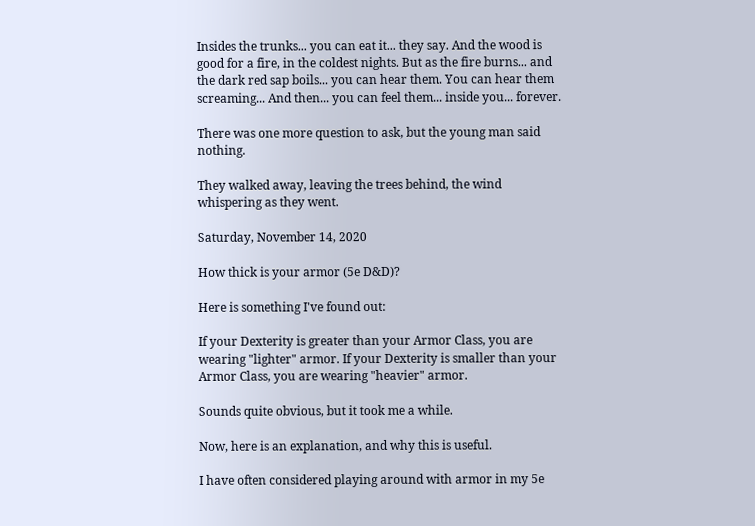Insides the trunks... you can eat it... they say. And the wood is good for a fire, in the coldest nights. But as the fire burns... and the dark red sap boils... you can hear them. You can hear them screaming... And then... you can feel them... inside you... forever.

There was one more question to ask, but the young man said nothing.

They walked away, leaving the trees behind, the wind whispering as they went.

Saturday, November 14, 2020

How thick is your armor (5e D&D)?

Here is something I've found out:

If your Dexterity is greater than your Armor Class, you are wearing "lighter" armor. If your Dexterity is smaller than your Armor Class, you are wearing "heavier" armor.

Sounds quite obvious, but it took me a while.

Now, here is an explanation, and why this is useful.

I have often considered playing around with armor in my 5e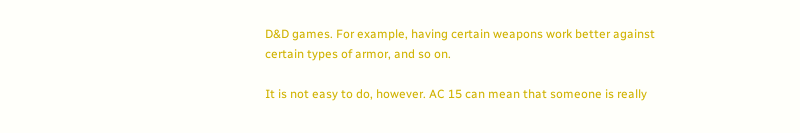D&D games. For example, having certain weapons work better against certain types of armor, and so on.

It is not easy to do, however. AC 15 can mean that someone is really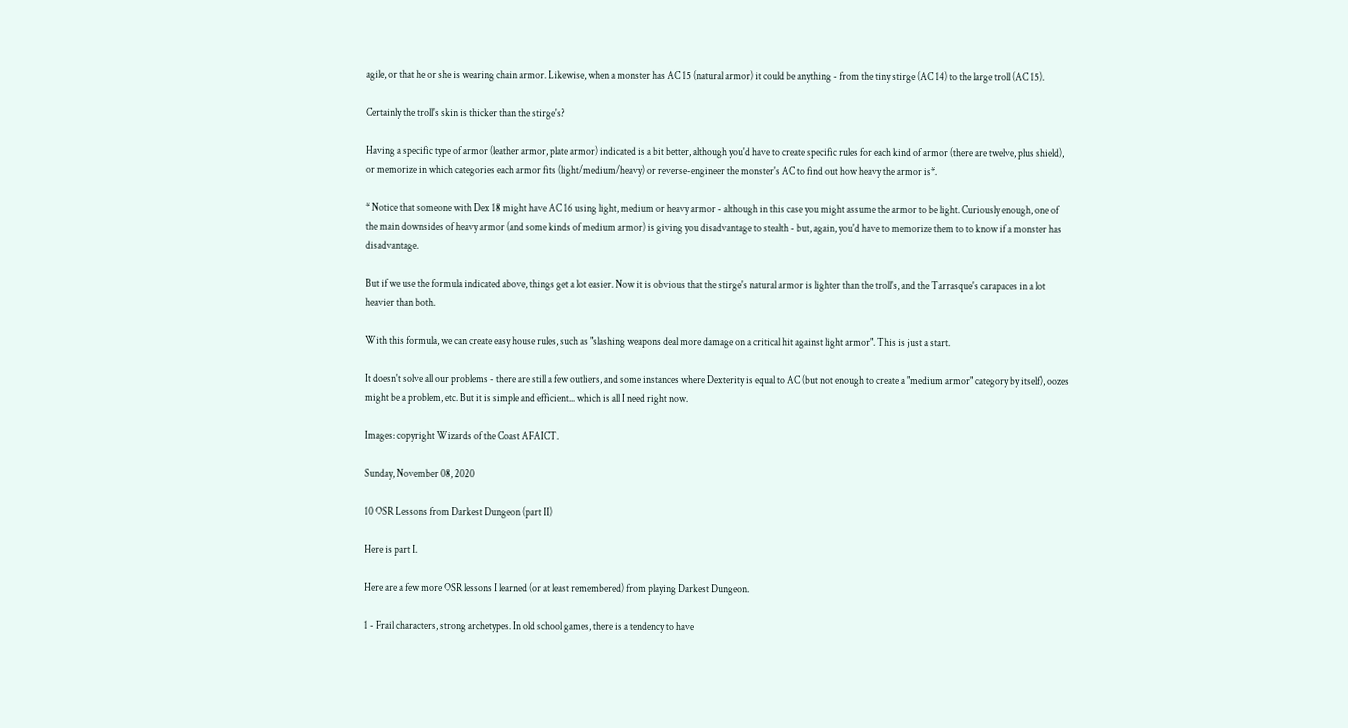agile, or that he or she is wearing chain armor. Likewise, when a monster has AC 15 (natural armor) it could be anything - from the tiny stirge (AC 14) to the large troll (AC 15).

Certainly the troll's skin is thicker than the stirge's?

Having a specific type of armor (leather armor, plate armor) indicated is a bit better, although you'd have to create specific rules for each kind of armor (there are twelve, plus shield), or memorize in which categories each armor fits (light/medium/heavy) or reverse-engineer the monster's AC to find out how heavy the armor is*.

* Notice that someone with Dex 18 might have AC 16 using light, medium or heavy armor - although in this case you might assume the armor to be light. Curiously enough, one of the main downsides of heavy armor (and some kinds of medium armor) is giving you disadvantage to stealth - but, again, you'd have to memorize them to to know if a monster has disadvantage.

But if we use the formula indicated above, things get a lot easier. Now it is obvious that the stirge's natural armor is lighter than the troll's, and the Tarrasque's carapaces in a lot heavier than both.

With this formula, we can create easy house rules, such as "slashing weapons deal more damage on a critical hit against light armor". This is just a start.

It doesn't solve all our problems - there are still a few outliers, and some instances where Dexterity is equal to AC (but not enough to create a "medium armor" category by itself), oozes might be a problem, etc. But it is simple and efficient... which is all I need right now.

Images: copyright Wizards of the Coast AFAICT.

Sunday, November 08, 2020

10 OSR Lessons from Darkest Dungeon (part II)

Here is part I.

Here are a few more OSR lessons I learned (or at least remembered) from playing Darkest Dungeon.

1 - Frail characters, strong archetypes. In old school games, there is a tendency to have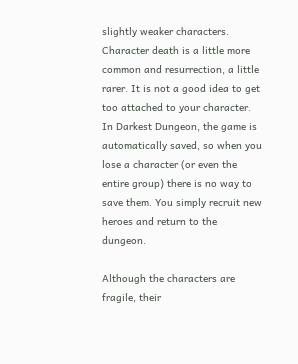slightly weaker characters. Character death is a little more common and resurrection, a little rarer. It is not a good idea to get too attached to your character. In Darkest Dungeon, the game is automatically saved, so when you lose a character (or even the entire group) there is no way to save them. You simply recruit new heroes and return to the dungeon.

Although the characters are fragile, their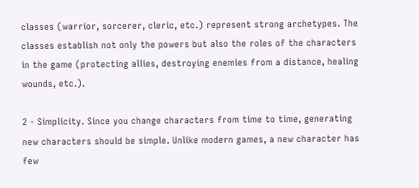classes (warrior, sorcerer, cleric, etc.) represent strong archetypes. The classes establish not only the powers but also the roles of the characters in the game (protecting allies, destroying enemies from a distance, healing wounds, etc.).

2 - Simplicity. Since you change characters from time to time, generating new characters should be simple. Unlike modern games, a new character has few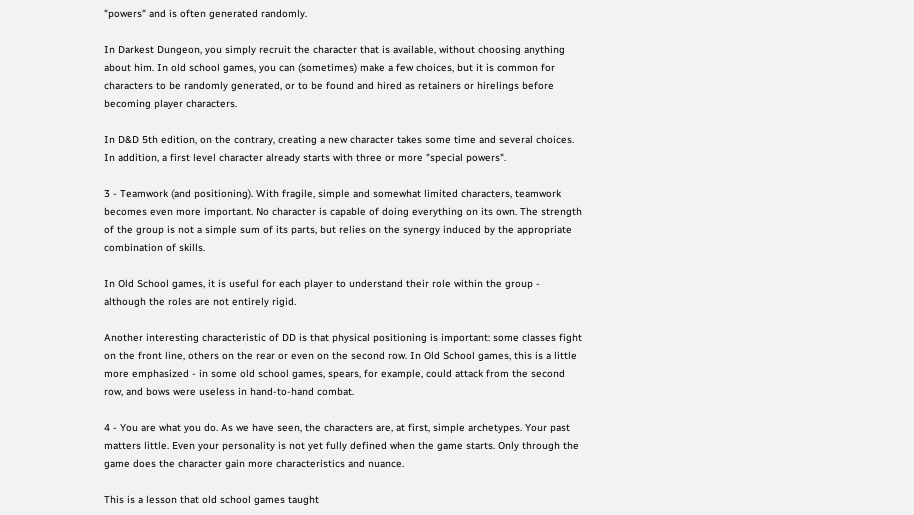"powers" and is often generated randomly.

In Darkest Dungeon, you simply recruit the character that is available, without choosing anything about him. In old school games, you can (sometimes) make a few choices, but it is common for characters to be randomly generated, or to be found and hired as retainers or hirelings before becoming player characters.

In D&D 5th edition, on the contrary, creating a new character takes some time and several choices. In addition, a first level character already starts with three or more "special powers".

3 - Teamwork (and positioning). With fragile, simple and somewhat limited characters, teamwork becomes even more important. No character is capable of doing everything on its own. The strength of the group is not a simple sum of its parts, but relies on the synergy induced by the appropriate combination of skills.

In Old School games, it is useful for each player to understand their role within the group - although the roles are not entirely rigid.

Another interesting characteristic of DD is that physical positioning is important: some classes fight on the front line, others on the rear or even on the second row. In Old School games, this is a little more emphasized - in some old school games, spears, for example, could attack from the second row, and bows were useless in hand-to-hand combat.

4 - You are what you do. As we have seen, the characters are, at first, simple archetypes. Your past matters little. Even your personality is not yet fully defined when the game starts. Only through the game does the character gain more characteristics and nuance.

This is a lesson that old school games taught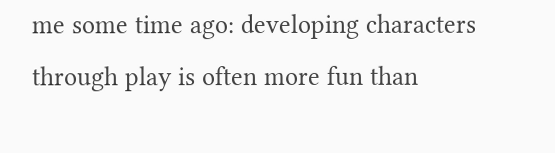me some time ago: developing characters through play is often more fun than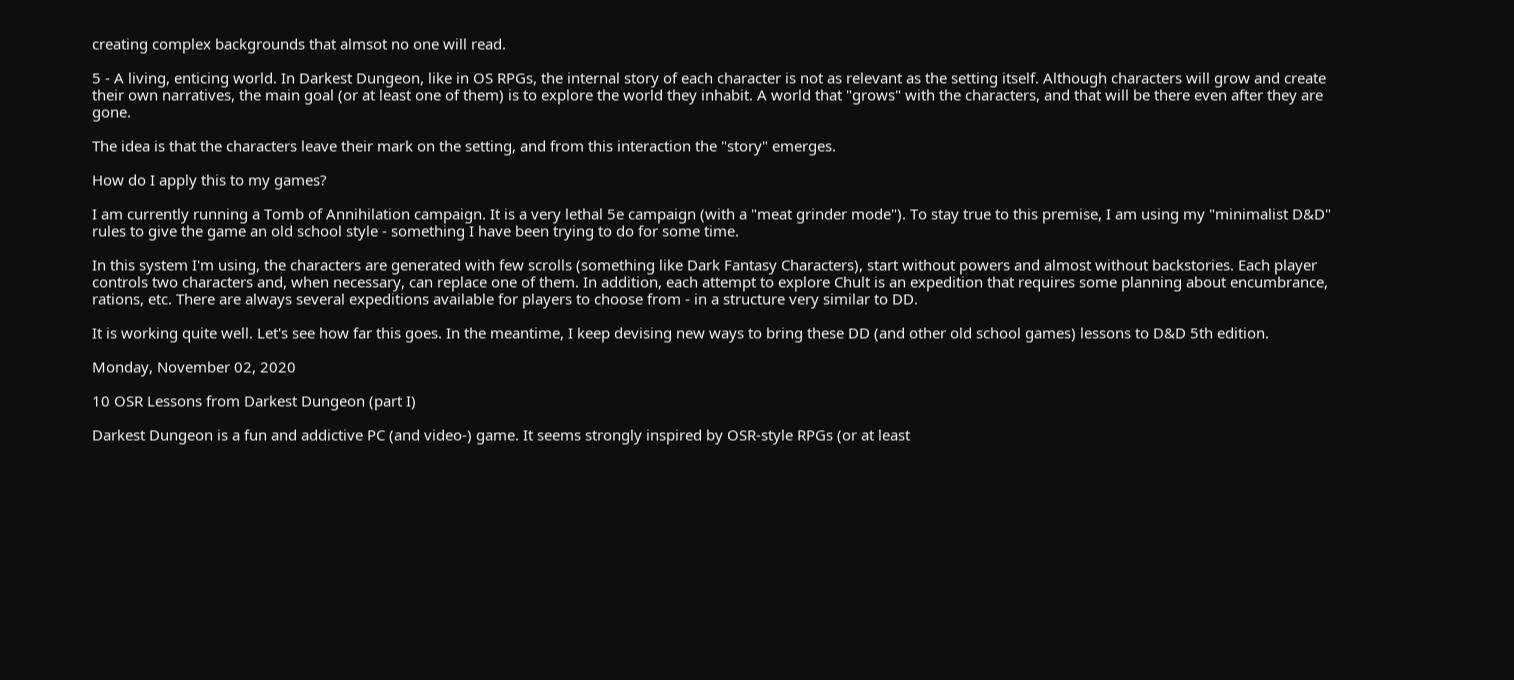creating complex backgrounds that almsot no one will read.

5 - A living, enticing world. In Darkest Dungeon, like in OS RPGs, the internal story of each character is not as relevant as the setting itself. Although characters will grow and create their own narratives, the main goal (or at least one of them) is to explore the world they inhabit. A world that "grows" with the characters, and that will be there even after they are gone.

The idea is that the characters leave their mark on the setting, and from this interaction the "story" emerges.

How do I apply this to my games?

I am currently running a Tomb of Annihilation campaign. It is a very lethal 5e campaign (with a "meat grinder mode"). To stay true to this premise, I am using my "minimalist D&D" rules to give the game an old school style - something I have been trying to do for some time.

In this system I'm using, the characters are generated with few scrolls (something like Dark Fantasy Characters), start without powers and almost without backstories. Each player controls two characters and, when necessary, can replace one of them. In addition, each attempt to explore Chult is an expedition that requires some planning about encumbrance, rations, etc. There are always several expeditions available for players to choose from - in a structure very similar to DD.

It is working quite well. Let's see how far this goes. In the meantime, I keep devising new ways to bring these DD (and other old school games) lessons to D&D 5th edition.

Monday, November 02, 2020

10 OSR Lessons from Darkest Dungeon (part I)

Darkest Dungeon is a fun and addictive PC (and video-) game. It seems strongly inspired by OSR-style RPGs (or at least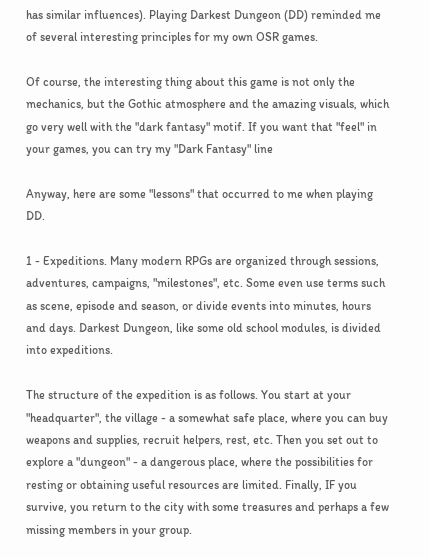has similar influences). Playing Darkest Dungeon (DD) reminded me of several interesting principles for my own OSR games.

Of course, the interesting thing about this game is not only the mechanics, but the Gothic atmosphere and the amazing visuals, which go very well with the "dark fantasy" motif. If you want that "feel" in your games, you can try my "Dark Fantasy" line

Anyway, here are some "lessons" that occurred to me when playing DD.

1 - Expeditions. Many modern RPGs are organized through sessions, adventures, campaigns, "milestones", etc. Some even use terms such as scene, episode and season, or divide events into minutes, hours and days. Darkest Dungeon, like some old school modules, is divided into expeditions.

The structure of the expedition is as follows. You start at your "headquarter", the village - a somewhat safe place, where you can buy weapons and supplies, recruit helpers, rest, etc. Then you set out to explore a "dungeon" - a dangerous place, where the possibilities for resting or obtaining useful resources are limited. Finally, IF you survive, you return to the city with some treasures and perhaps a few missing members in your group.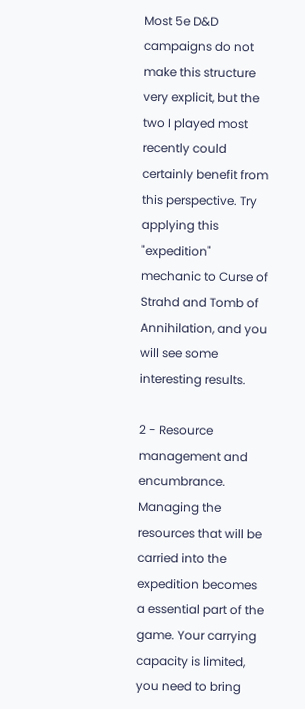Most 5e D&D campaigns do not make this structure very explicit, but the two I played most recently could certainly benefit from this perspective. Try applying this "expedition" mechanic to Curse of Strahd and Tomb of Annihilation, and you will see some interesting results.

2 - Resource management and encumbrance. Managing the resources that will be carried into the expedition becomes a essential part of the game. Your carrying capacity is limited, you need to bring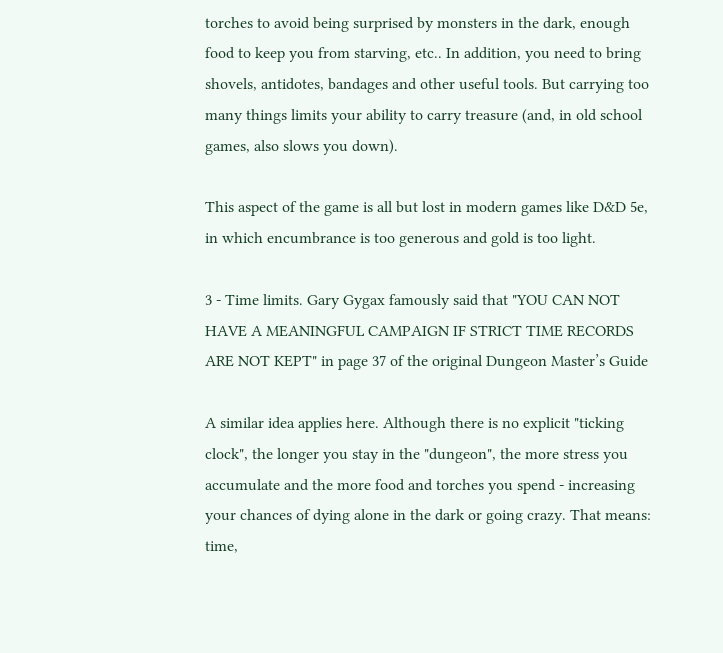torches to avoid being surprised by monsters in the dark, enough food to keep you from starving, etc.. In addition, you need to bring shovels, antidotes, bandages and other useful tools. But carrying too many things limits your ability to carry treasure (and, in old school games, also slows you down).

This aspect of the game is all but lost in modern games like D&D 5e, in which encumbrance is too generous and gold is too light.

3 - Time limits. Gary Gygax famously said that "YOU CAN NOT HAVE A MEANINGFUL CAMPAIGN IF STRICT TIME RECORDS ARE NOT KEPT" in page 37 of the original Dungeon Master’s Guide

A similar idea applies here. Although there is no explicit "ticking clock", the longer you stay in the "dungeon", the more stress you accumulate and the more food and torches you spend - increasing your chances of dying alone in the dark or going crazy. That means: time,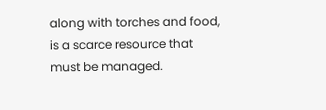along with torches and food, is a scarce resource that must be managed.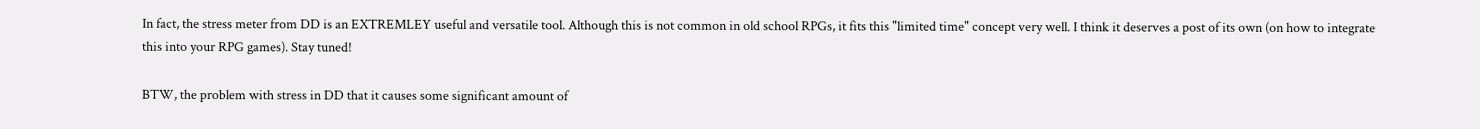In fact, the stress meter from DD is an EXTREMLEY useful and versatile tool. Although this is not common in old school RPGs, it fits this "limited time" concept very well. I think it deserves a post of its own (on how to integrate this into your RPG games). Stay tuned!

BTW, the problem with stress in DD that it causes some significant amount of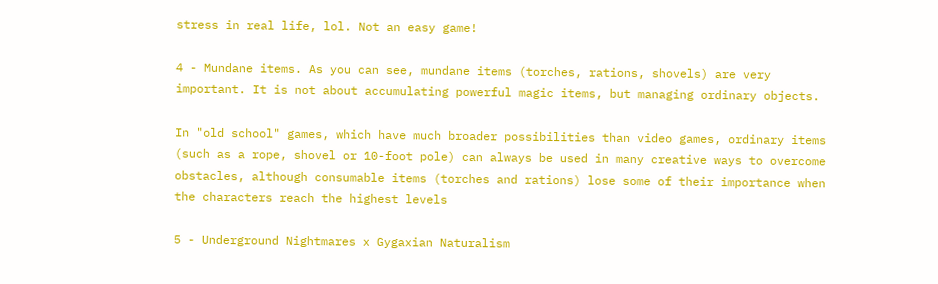stress in real life, lol. Not an easy game!

4 - Mundane items. As you can see, mundane items (torches, rations, shovels) are very important. It is not about accumulating powerful magic items, but managing ordinary objects.

In "old school" games, which have much broader possibilities than video games, ordinary items (such as a rope, shovel or 10-foot pole) can always be used in many creative ways to overcome obstacles, although consumable items (torches and rations) lose some of their importance when the characters reach the highest levels

5 - Underground Nightmares x Gygaxian Naturalism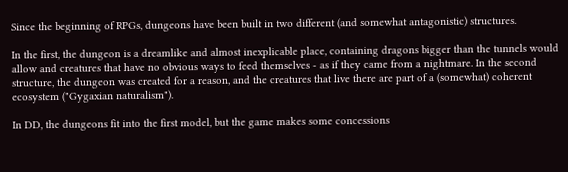Since the beginning of RPGs, dungeons have been built in two different (and somewhat antagonistic) structures.

In the first, the dungeon is a dreamlike and almost inexplicable place, containing dragons bigger than the tunnels would allow and creatures that have no obvious ways to feed themselves - as if they came from a nightmare. In the second structure, the dungeon was created for a reason, and the creatures that live there are part of a (somewhat) coherent ecosystem ("Gygaxian naturalism").

In DD, the dungeons fit into the first model, but the game makes some concessions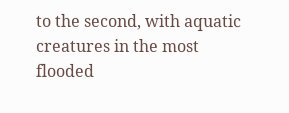to the second, with aquatic creatures in the most flooded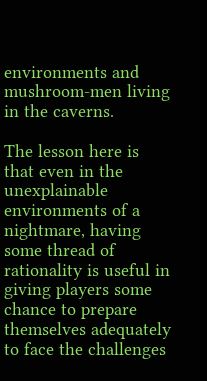environments and mushroom-men living in the caverns.

The lesson here is that even in the unexplainable environments of a nightmare, having some thread of rationality is useful in giving players some chance to prepare themselves adequately to face the challenges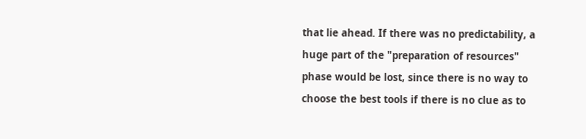that lie ahead. If there was no predictability, a huge part of the "preparation of resources" phase would be lost, since there is no way to choose the best tools if there is no clue as to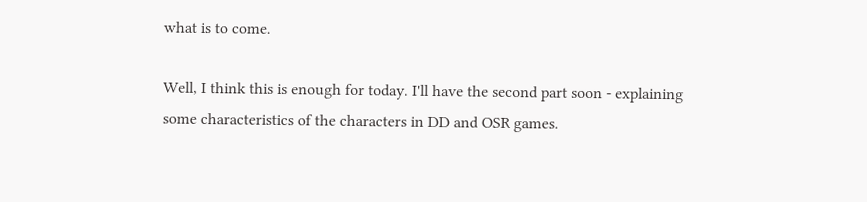what is to come.

Well, I think this is enough for today. I'll have the second part soon - explaining some characteristics of the characters in DD and OSR games.